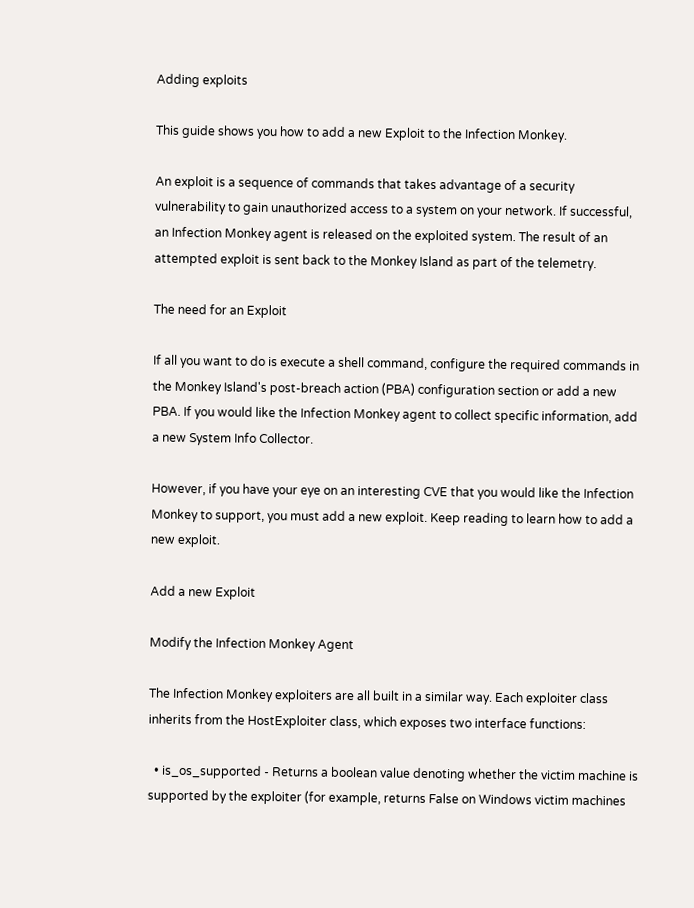Adding exploits

This guide shows you how to add a new Exploit to the Infection Monkey.

An exploit is a sequence of commands that takes advantage of a security vulnerability to gain unauthorized access to a system on your network. If successful, an Infection Monkey agent is released on the exploited system. The result of an attempted exploit is sent back to the Monkey Island as part of the telemetry.

The need for an Exploit

If all you want to do is execute a shell command, configure the required commands in the Monkey Island's post-breach action (PBA) configuration section or add a new PBA. If you would like the Infection Monkey agent to collect specific information, add a new System Info Collector.

However, if you have your eye on an interesting CVE that you would like the Infection Monkey to support, you must add a new exploit. Keep reading to learn how to add a new exploit.

Add a new Exploit

Modify the Infection Monkey Agent

The Infection Monkey exploiters are all built in a similar way. Each exploiter class inherits from the HostExploiter class, which exposes two interface functions:

  • is_os_supported - Returns a boolean value denoting whether the victim machine is supported by the exploiter (for example, returns False on Windows victim machines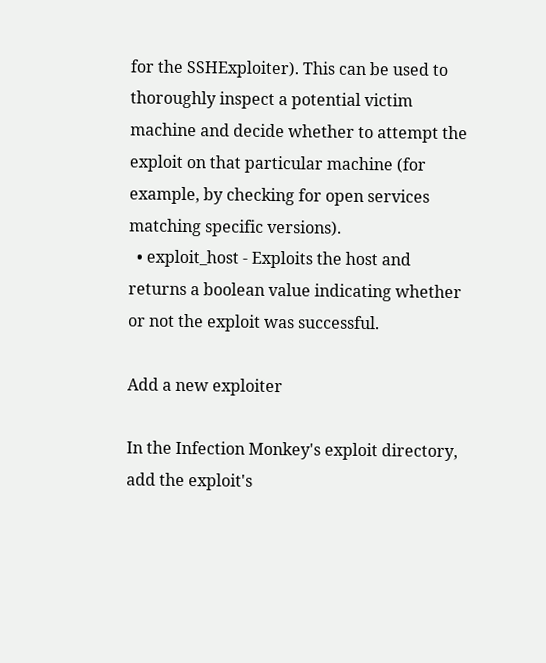for the SSHExploiter). This can be used to thoroughly inspect a potential victim machine and decide whether to attempt the exploit on that particular machine (for example, by checking for open services matching specific versions).
  • exploit_host - Exploits the host and returns a boolean value indicating whether or not the exploit was successful.

Add a new exploiter

In the Infection Monkey's exploit directory, add the exploit's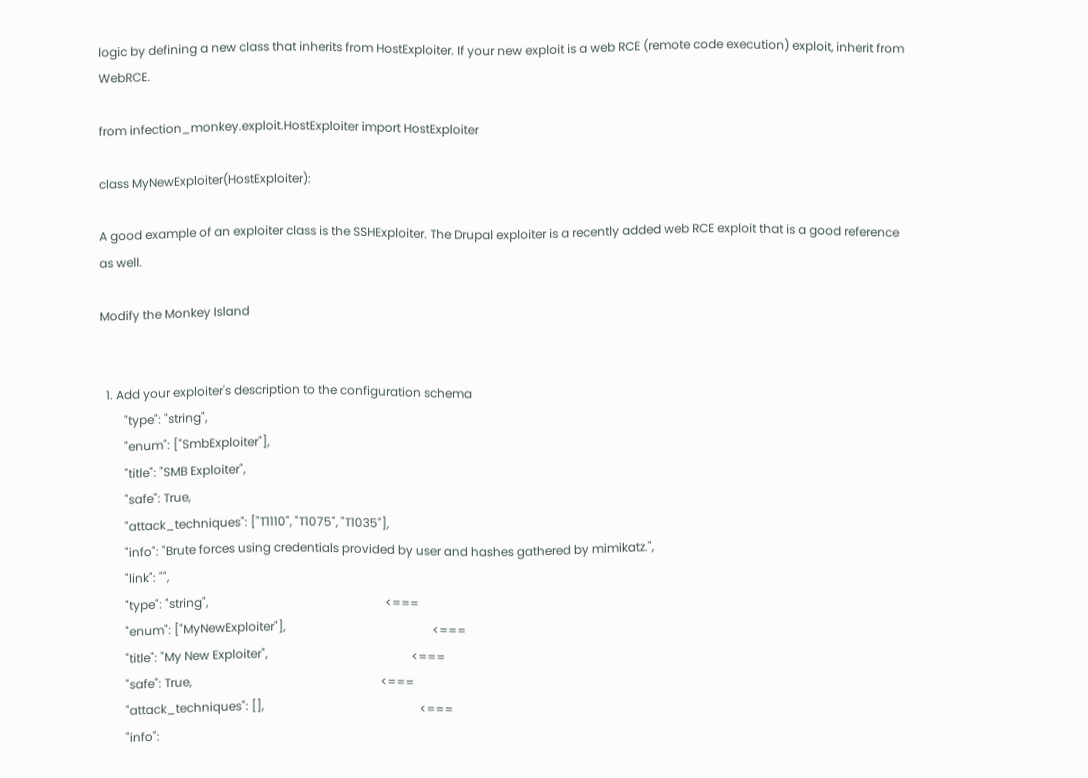logic by defining a new class that inherits from HostExploiter. If your new exploit is a web RCE (remote code execution) exploit, inherit from WebRCE.

from infection_monkey.exploit.HostExploiter import HostExploiter

class MyNewExploiter(HostExploiter):

A good example of an exploiter class is the SSHExploiter. The Drupal exploiter is a recently added web RCE exploit that is a good reference as well.

Modify the Monkey Island


  1. Add your exploiter's description to the configuration schema
        "type": "string",
        "enum": ["SmbExploiter"],
        "title": "SMB Exploiter",
        "safe": True,
        "attack_techniques": ["T1110", "T1075", "T1035"],
        "info": "Brute forces using credentials provided by user and hashes gathered by mimikatz.",
        "link": "",
        "type": "string",                                                           <===
        "enum": ["MyNewExploiter"],                                                 <===
        "title": "My New Exploiter",                                                <===
        "safe": True,                                                               <===
        "attack_techniques": [],                                                    <===
        "info":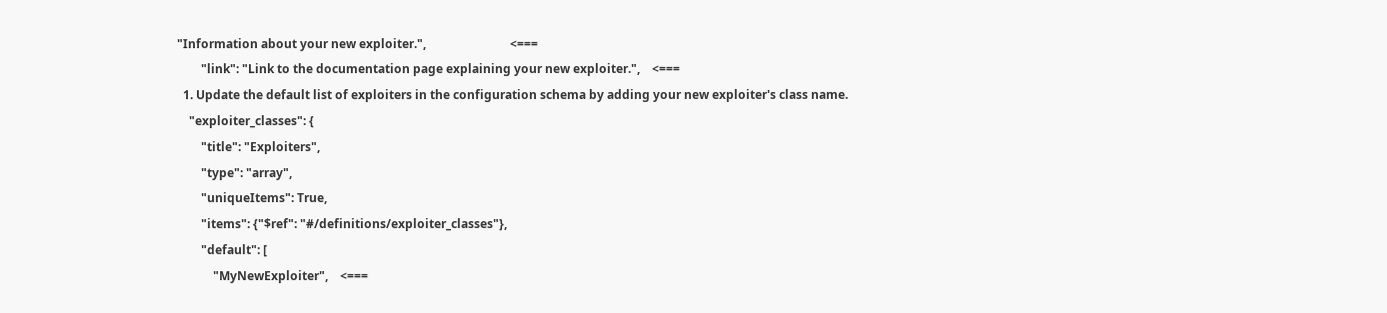"Information about your new exploiter.",                            <===
        "link": "Link to the documentation page explaining your new exploiter.",    <===
  1. Update the default list of exploiters in the configuration schema by adding your new exploiter's class name.
    "exploiter_classes": {
        "title": "Exploiters",
        "type": "array",
        "uniqueItems": True,
        "items": {"$ref": "#/definitions/exploiter_classes"},
        "default": [
            "MyNewExploiter",    <===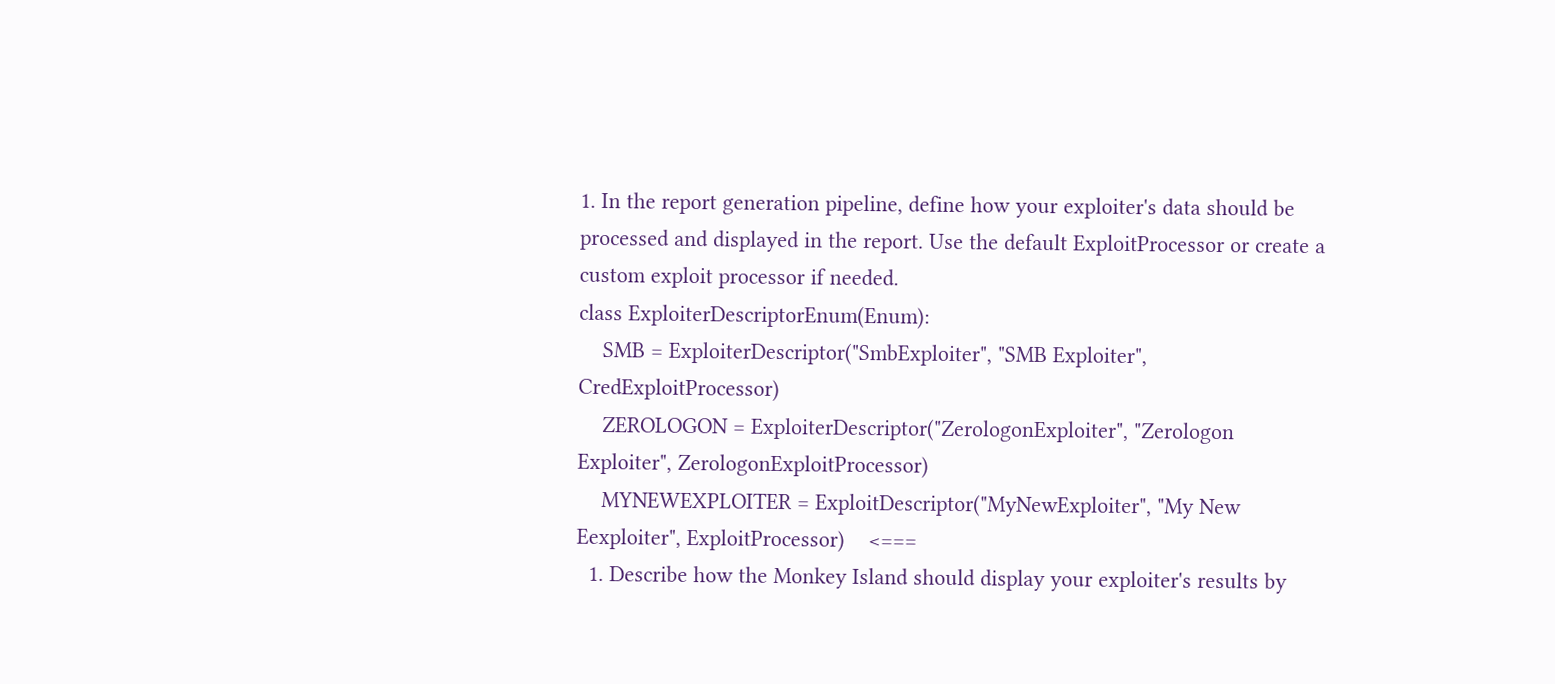1. In the report generation pipeline, define how your exploiter's data should be processed and displayed in the report. Use the default ExploitProcessor or create a custom exploit processor if needed.
class ExploiterDescriptorEnum(Enum):
    SMB = ExploiterDescriptor("SmbExploiter", "SMB Exploiter", CredExploitProcessor)
    ZEROLOGON = ExploiterDescriptor("ZerologonExploiter", "Zerologon Exploiter", ZerologonExploitProcessor)
    MYNEWEXPLOITER = ExploitDescriptor("MyNewExploiter", "My New Eexploiter", ExploitProcessor)    <===
  1. Describe how the Monkey Island should display your exploiter's results by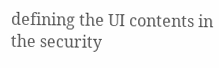defining the UI contents in the security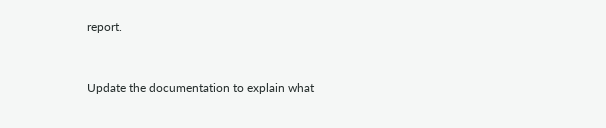report.


Update the documentation to explain what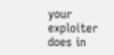your exploiter does in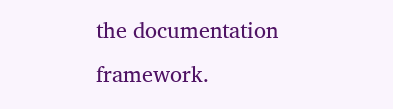the documentation framework.